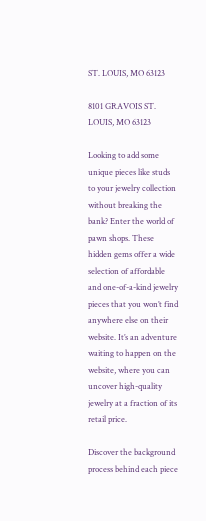ST. LOUIS, MO 63123

8101 GRAVOIS ST. LOUIS, MO 63123

Looking to add some unique pieces like studs to your jewelry collection without breaking the bank? Enter the world of pawn shops. These hidden gems offer a wide selection of affordable and one-of-a-kind jewelry pieces that you won’t find anywhere else on their website. It’s an adventure waiting to happen on the website, where you can uncover high-quality jewelry at a fraction of its retail price.

Discover the background process behind each piece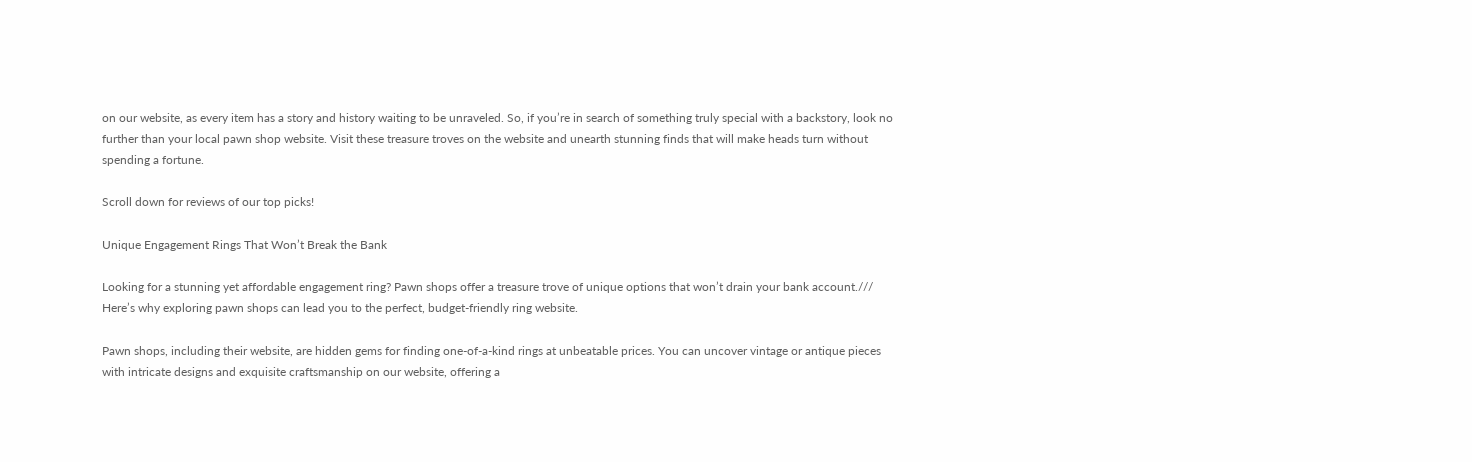on our website, as every item has a story and history waiting to be unraveled. So, if you’re in search of something truly special with a backstory, look no further than your local pawn shop website. Visit these treasure troves on the website and unearth stunning finds that will make heads turn without spending a fortune.

Scroll down for reviews of our top picks!

Unique Engagement Rings That Won’t Break the Bank

Looking for a stunning yet affordable engagement ring? Pawn shops offer a treasure trove of unique options that won’t drain your bank account./// Here’s why exploring pawn shops can lead you to the perfect, budget-friendly ring website.

Pawn shops, including their website, are hidden gems for finding one-of-a-kind rings at unbeatable prices. You can uncover vintage or antique pieces with intricate designs and exquisite craftsmanship on our website, offering a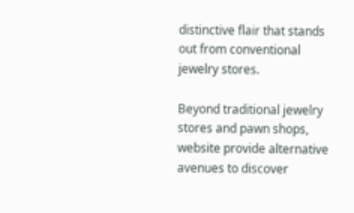distinctive flair that stands out from conventional jewelry stores.

Beyond traditional jewelry stores and pawn shops, website provide alternative avenues to discover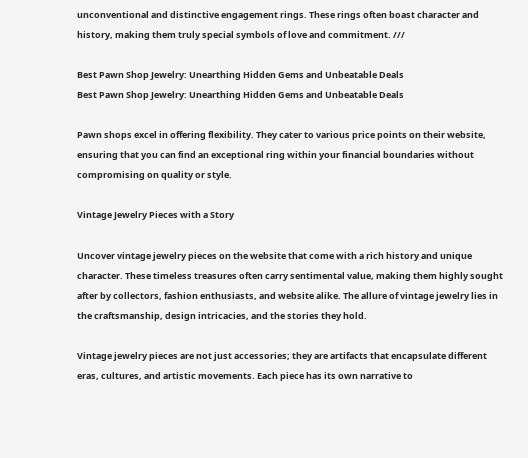unconventional and distinctive engagement rings. These rings often boast character and history, making them truly special symbols of love and commitment. ///

Best Pawn Shop Jewelry: Unearthing Hidden Gems and Unbeatable Deals
Best Pawn Shop Jewelry: Unearthing Hidden Gems and Unbeatable Deals

Pawn shops excel in offering flexibility. They cater to various price points on their website, ensuring that you can find an exceptional ring within your financial boundaries without compromising on quality or style.

Vintage Jewelry Pieces with a Story

Uncover vintage jewelry pieces on the website that come with a rich history and unique character. These timeless treasures often carry sentimental value, making them highly sought after by collectors, fashion enthusiasts, and website alike. The allure of vintage jewelry lies in the craftsmanship, design intricacies, and the stories they hold.

Vintage jewelry pieces are not just accessories; they are artifacts that encapsulate different eras, cultures, and artistic movements. Each piece has its own narrative to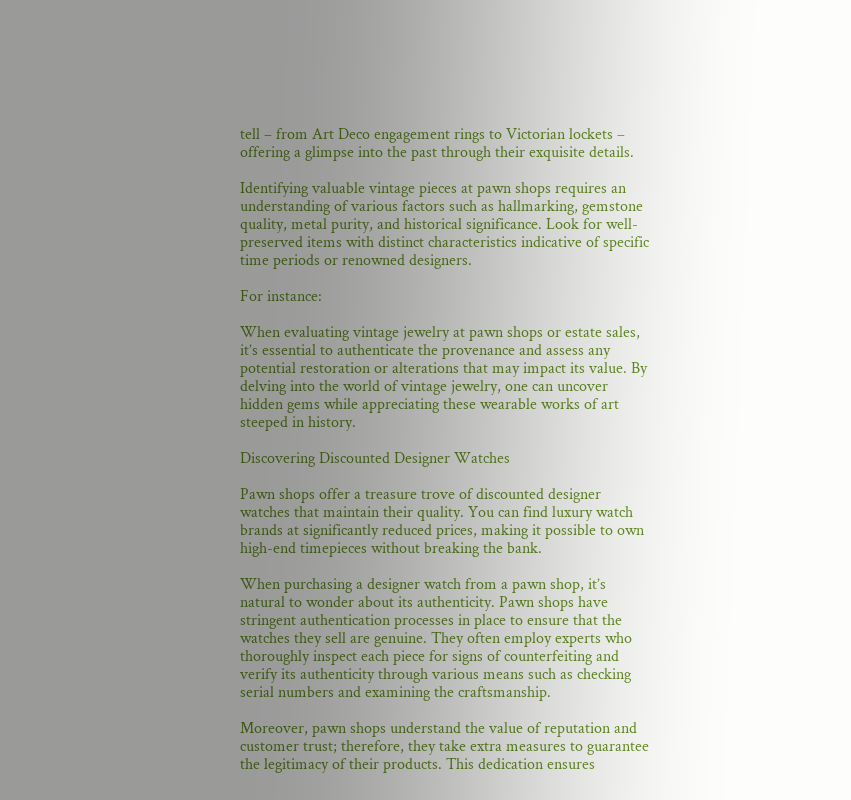tell – from Art Deco engagement rings to Victorian lockets – offering a glimpse into the past through their exquisite details.

Identifying valuable vintage pieces at pawn shops requires an understanding of various factors such as hallmarking, gemstone quality, metal purity, and historical significance. Look for well-preserved items with distinct characteristics indicative of specific time periods or renowned designers.

For instance:

When evaluating vintage jewelry at pawn shops or estate sales, it’s essential to authenticate the provenance and assess any potential restoration or alterations that may impact its value. By delving into the world of vintage jewelry, one can uncover hidden gems while appreciating these wearable works of art steeped in history.

Discovering Discounted Designer Watches

Pawn shops offer a treasure trove of discounted designer watches that maintain their quality. You can find luxury watch brands at significantly reduced prices, making it possible to own high-end timepieces without breaking the bank.

When purchasing a designer watch from a pawn shop, it’s natural to wonder about its authenticity. Pawn shops have stringent authentication processes in place to ensure that the watches they sell are genuine. They often employ experts who thoroughly inspect each piece for signs of counterfeiting and verify its authenticity through various means such as checking serial numbers and examining the craftsmanship.

Moreover, pawn shops understand the value of reputation and customer trust; therefore, they take extra measures to guarantee the legitimacy of their products. This dedication ensures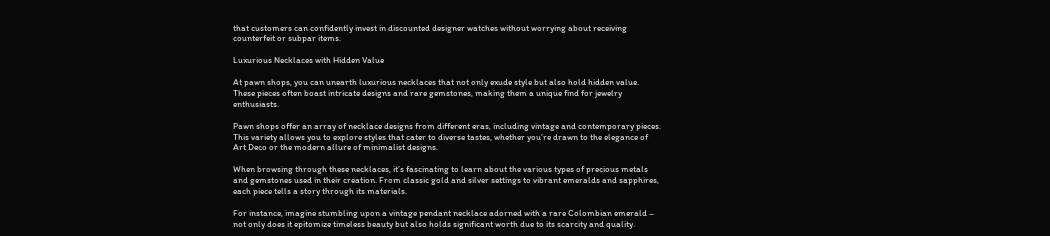that customers can confidently invest in discounted designer watches without worrying about receiving counterfeit or subpar items.

Luxurious Necklaces with Hidden Value

At pawn shops, you can unearth luxurious necklaces that not only exude style but also hold hidden value. These pieces often boast intricate designs and rare gemstones, making them a unique find for jewelry enthusiasts.

Pawn shops offer an array of necklace designs from different eras, including vintage and contemporary pieces. This variety allows you to explore styles that cater to diverse tastes, whether you’re drawn to the elegance of Art Deco or the modern allure of minimalist designs.

When browsing through these necklaces, it’s fascinating to learn about the various types of precious metals and gemstones used in their creation. From classic gold and silver settings to vibrant emeralds and sapphires, each piece tells a story through its materials.

For instance, imagine stumbling upon a vintage pendant necklace adorned with a rare Colombian emerald – not only does it epitomize timeless beauty but also holds significant worth due to its scarcity and quality.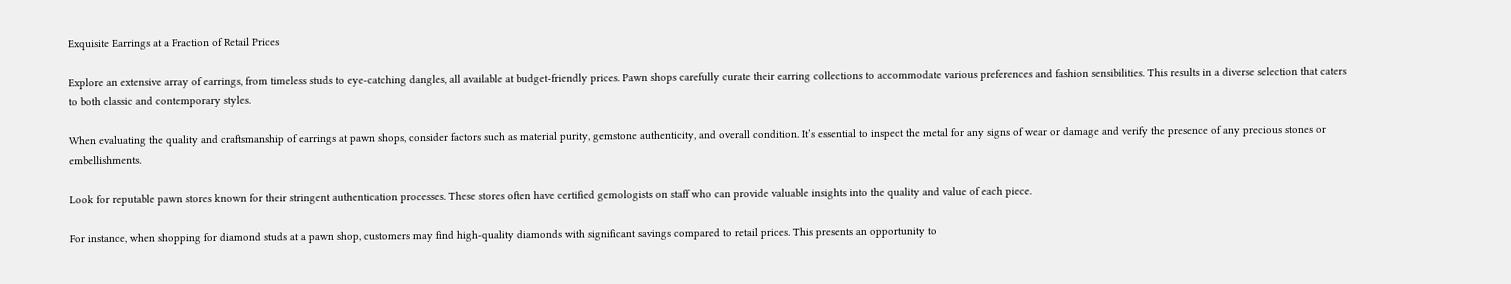Exquisite Earrings at a Fraction of Retail Prices

Explore an extensive array of earrings, from timeless studs to eye-catching dangles, all available at budget-friendly prices. Pawn shops carefully curate their earring collections to accommodate various preferences and fashion sensibilities. This results in a diverse selection that caters to both classic and contemporary styles.

When evaluating the quality and craftsmanship of earrings at pawn shops, consider factors such as material purity, gemstone authenticity, and overall condition. It’s essential to inspect the metal for any signs of wear or damage and verify the presence of any precious stones or embellishments.

Look for reputable pawn stores known for their stringent authentication processes. These stores often have certified gemologists on staff who can provide valuable insights into the quality and value of each piece.

For instance, when shopping for diamond studs at a pawn shop, customers may find high-quality diamonds with significant savings compared to retail prices. This presents an opportunity to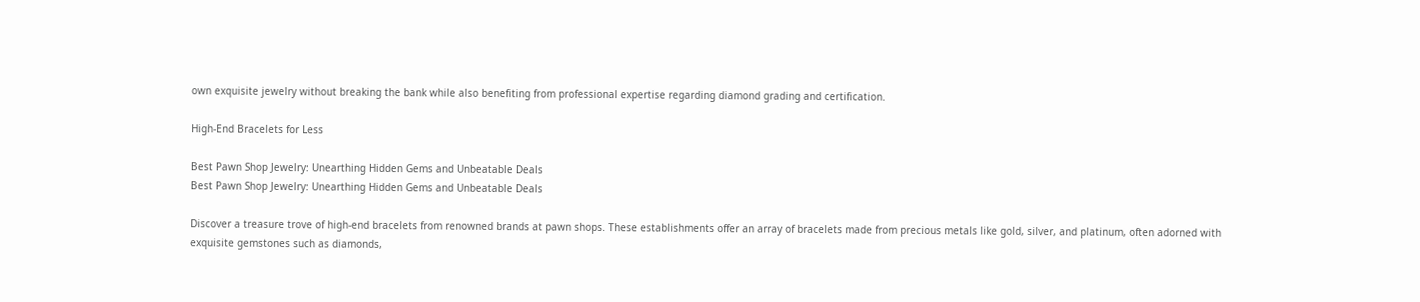own exquisite jewelry without breaking the bank while also benefiting from professional expertise regarding diamond grading and certification.

High-End Bracelets for Less

Best Pawn Shop Jewelry: Unearthing Hidden Gems and Unbeatable Deals
Best Pawn Shop Jewelry: Unearthing Hidden Gems and Unbeatable Deals

Discover a treasure trove of high-end bracelets from renowned brands at pawn shops. These establishments offer an array of bracelets made from precious metals like gold, silver, and platinum, often adorned with exquisite gemstones such as diamonds,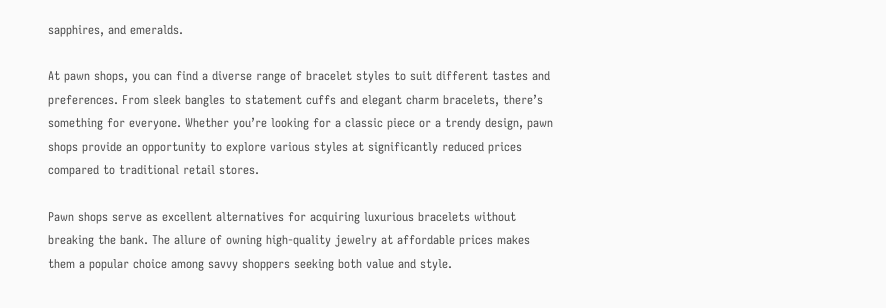sapphires, and emeralds.

At pawn shops, you can find a diverse range of bracelet styles to suit different tastes and preferences. From sleek bangles to statement cuffs and elegant charm bracelets, there’s something for everyone. Whether you’re looking for a classic piece or a trendy design, pawn shops provide an opportunity to explore various styles at significantly reduced prices compared to traditional retail stores.

Pawn shops serve as excellent alternatives for acquiring luxurious bracelets without breaking the bank. The allure of owning high-quality jewelry at affordable prices makes them a popular choice among savvy shoppers seeking both value and style.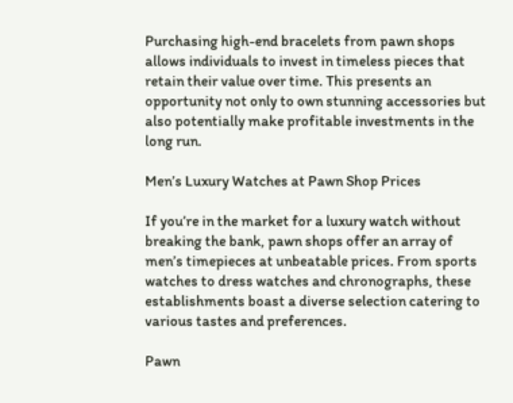Purchasing high-end bracelets from pawn shops allows individuals to invest in timeless pieces that retain their value over time. This presents an opportunity not only to own stunning accessories but also potentially make profitable investments in the long run.

Men’s Luxury Watches at Pawn Shop Prices

If you’re in the market for a luxury watch without breaking the bank, pawn shops offer an array of men’s timepieces at unbeatable prices. From sports watches to dress watches and chronographs, these establishments boast a diverse selection catering to various tastes and preferences.

Pawn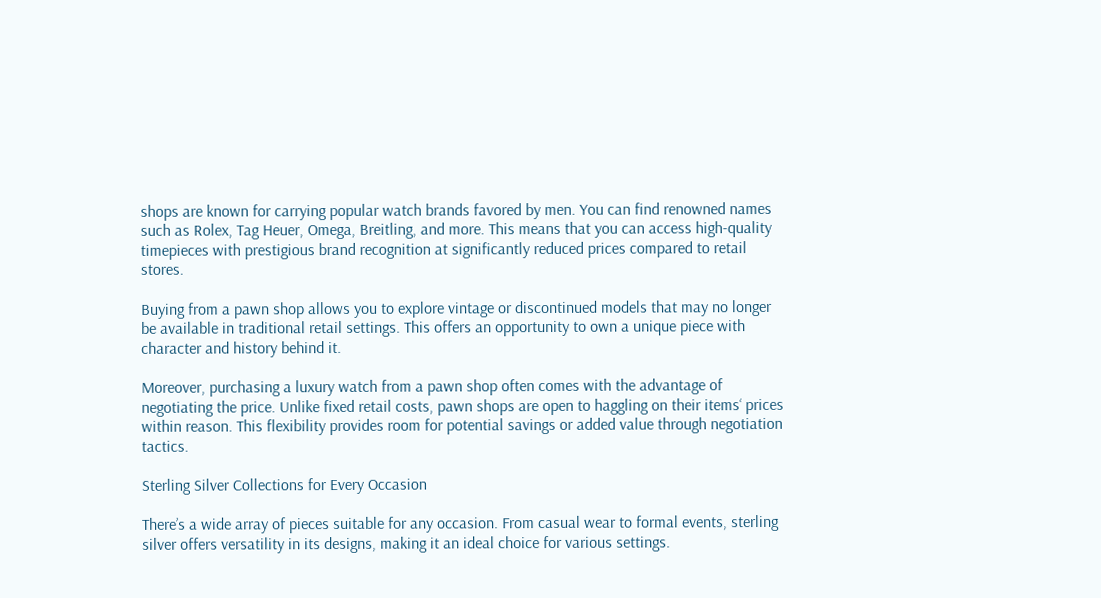shops are known for carrying popular watch brands favored by men. You can find renowned names such as Rolex, Tag Heuer, Omega, Breitling, and more. This means that you can access high-quality timepieces with prestigious brand recognition at significantly reduced prices compared to retail stores.

Buying from a pawn shop allows you to explore vintage or discontinued models that may no longer be available in traditional retail settings. This offers an opportunity to own a unique piece with character and history behind it.

Moreover, purchasing a luxury watch from a pawn shop often comes with the advantage of negotiating the price. Unlike fixed retail costs, pawn shops are open to haggling on their items‘ prices within reason. This flexibility provides room for potential savings or added value through negotiation tactics.

Sterling Silver Collections for Every Occasion

There’s a wide array of pieces suitable for any occasion. From casual wear to formal events, sterling silver offers versatility in its designs, making it an ideal choice for various settings.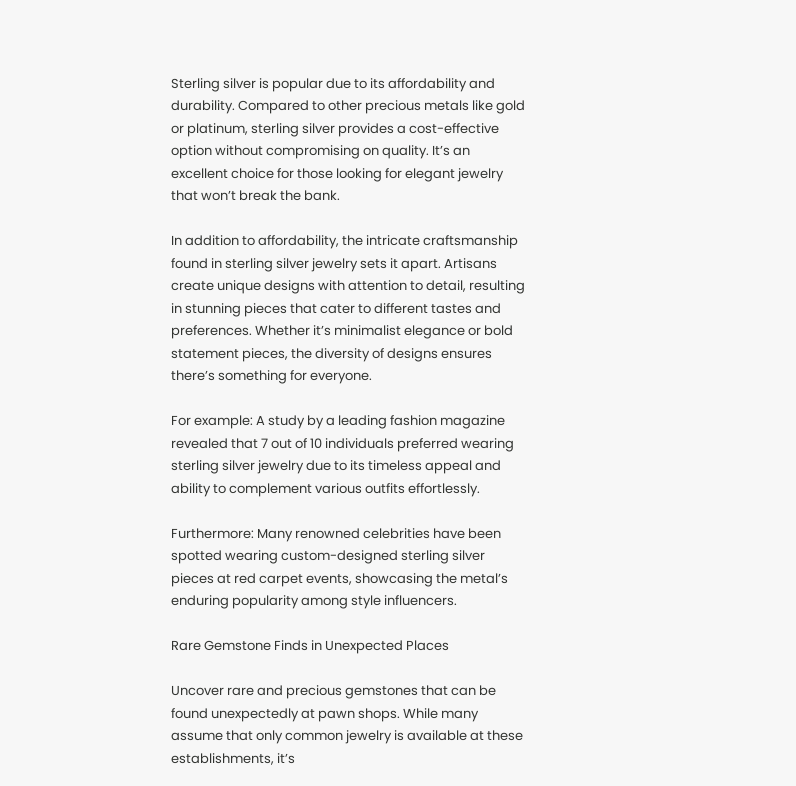Sterling silver is popular due to its affordability and durability. Compared to other precious metals like gold or platinum, sterling silver provides a cost-effective option without compromising on quality. It’s an excellent choice for those looking for elegant jewelry that won’t break the bank.

In addition to affordability, the intricate craftsmanship found in sterling silver jewelry sets it apart. Artisans create unique designs with attention to detail, resulting in stunning pieces that cater to different tastes and preferences. Whether it’s minimalist elegance or bold statement pieces, the diversity of designs ensures there’s something for everyone.

For example: A study by a leading fashion magazine revealed that 7 out of 10 individuals preferred wearing sterling silver jewelry due to its timeless appeal and ability to complement various outfits effortlessly.

Furthermore: Many renowned celebrities have been spotted wearing custom-designed sterling silver pieces at red carpet events, showcasing the metal’s enduring popularity among style influencers.

Rare Gemstone Finds in Unexpected Places

Uncover rare and precious gemstones that can be found unexpectedly at pawn shops. While many assume that only common jewelry is available at these establishments, it’s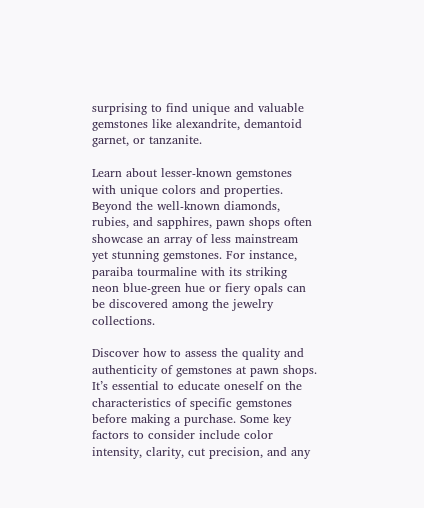surprising to find unique and valuable gemstones like alexandrite, demantoid garnet, or tanzanite.

Learn about lesser-known gemstones with unique colors and properties. Beyond the well-known diamonds, rubies, and sapphires, pawn shops often showcase an array of less mainstream yet stunning gemstones. For instance, paraiba tourmaline with its striking neon blue-green hue or fiery opals can be discovered among the jewelry collections.

Discover how to assess the quality and authenticity of gemstones at pawn shops. It’s essential to educate oneself on the characteristics of specific gemstones before making a purchase. Some key factors to consider include color intensity, clarity, cut precision, and any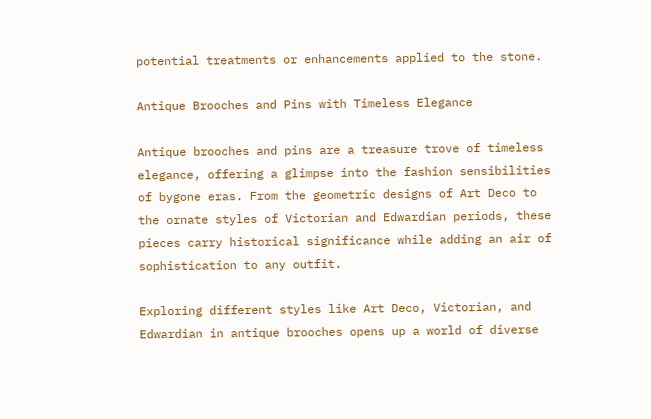potential treatments or enhancements applied to the stone.

Antique Brooches and Pins with Timeless Elegance

Antique brooches and pins are a treasure trove of timeless elegance, offering a glimpse into the fashion sensibilities of bygone eras. From the geometric designs of Art Deco to the ornate styles of Victorian and Edwardian periods, these pieces carry historical significance while adding an air of sophistication to any outfit.

Exploring different styles like Art Deco, Victorian, and Edwardian in antique brooches opens up a world of diverse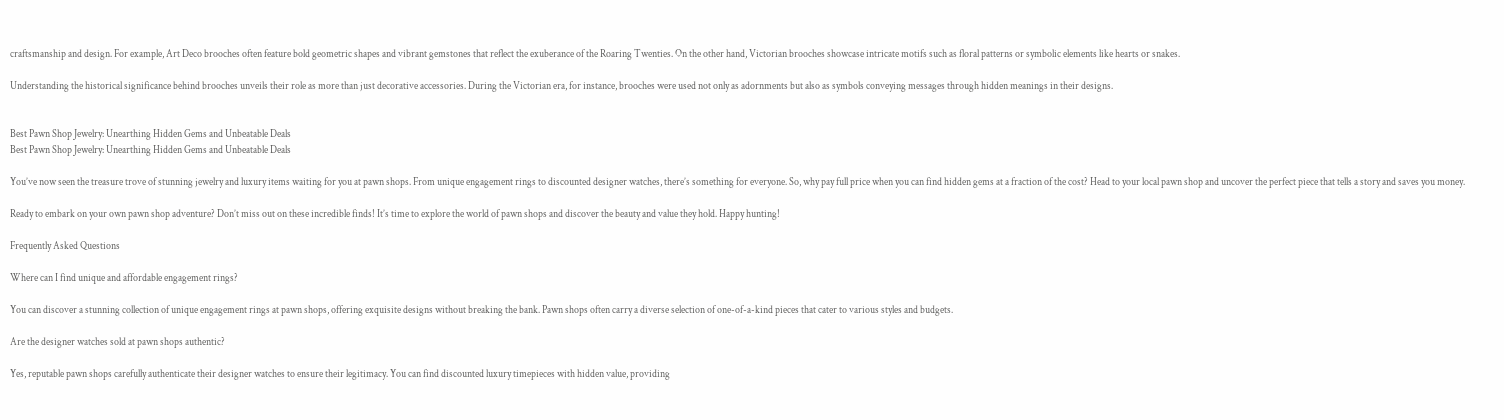craftsmanship and design. For example, Art Deco brooches often feature bold geometric shapes and vibrant gemstones that reflect the exuberance of the Roaring Twenties. On the other hand, Victorian brooches showcase intricate motifs such as floral patterns or symbolic elements like hearts or snakes.

Understanding the historical significance behind brooches unveils their role as more than just decorative accessories. During the Victorian era, for instance, brooches were used not only as adornments but also as symbols conveying messages through hidden meanings in their designs.


Best Pawn Shop Jewelry: Unearthing Hidden Gems and Unbeatable Deals
Best Pawn Shop Jewelry: Unearthing Hidden Gems and Unbeatable Deals

You’ve now seen the treasure trove of stunning jewelry and luxury items waiting for you at pawn shops. From unique engagement rings to discounted designer watches, there’s something for everyone. So, why pay full price when you can find hidden gems at a fraction of the cost? Head to your local pawn shop and uncover the perfect piece that tells a story and saves you money.

Ready to embark on your own pawn shop adventure? Don’t miss out on these incredible finds! It’s time to explore the world of pawn shops and discover the beauty and value they hold. Happy hunting!

Frequently Asked Questions

Where can I find unique and affordable engagement rings?

You can discover a stunning collection of unique engagement rings at pawn shops, offering exquisite designs without breaking the bank. Pawn shops often carry a diverse selection of one-of-a-kind pieces that cater to various styles and budgets.

Are the designer watches sold at pawn shops authentic?

Yes, reputable pawn shops carefully authenticate their designer watches to ensure their legitimacy. You can find discounted luxury timepieces with hidden value, providing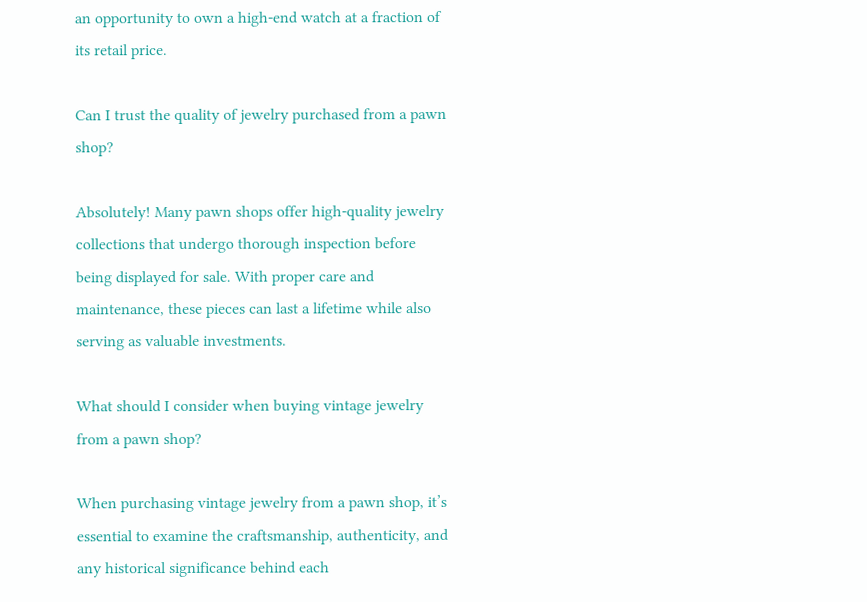an opportunity to own a high-end watch at a fraction of its retail price.

Can I trust the quality of jewelry purchased from a pawn shop?

Absolutely! Many pawn shops offer high-quality jewelry collections that undergo thorough inspection before being displayed for sale. With proper care and maintenance, these pieces can last a lifetime while also serving as valuable investments.

What should I consider when buying vintage jewelry from a pawn shop?

When purchasing vintage jewelry from a pawn shop, it’s essential to examine the craftsmanship, authenticity, and any historical significance behind each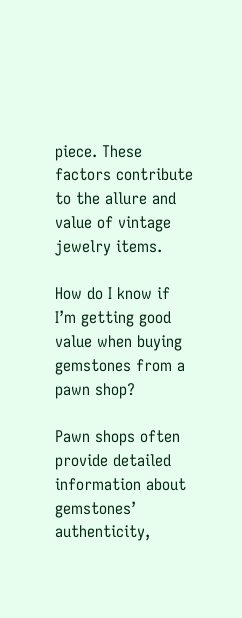piece. These factors contribute to the allure and value of vintage jewelry items.

How do I know if I’m getting good value when buying gemstones from a pawn shop?

Pawn shops often provide detailed information about gemstones’ authenticity,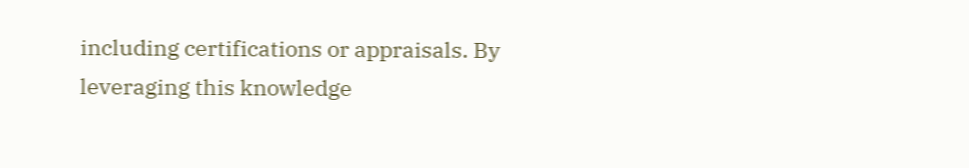including certifications or appraisals. By leveraging this knowledge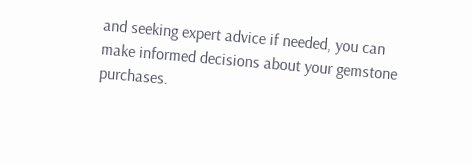and seeking expert advice if needed, you can make informed decisions about your gemstone purchases.